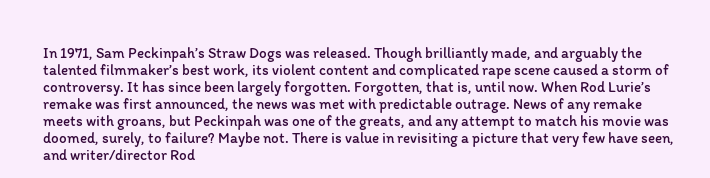In 1971, Sam Peckinpah’s Straw Dogs was released. Though brilliantly made, and arguably the talented filmmaker’s best work, its violent content and complicated rape scene caused a storm of controversy. It has since been largely forgotten. Forgotten, that is, until now. When Rod Lurie’s remake was first announced, the news was met with predictable outrage. News of any remake meets with groans, but Peckinpah was one of the greats, and any attempt to match his movie was doomed, surely, to failure? Maybe not. There is value in revisiting a picture that very few have seen, and writer/director Rod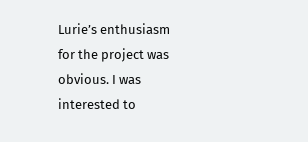Lurie’s enthusiasm for the project was obvious. I was interested to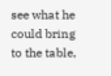see what he could bring to the table,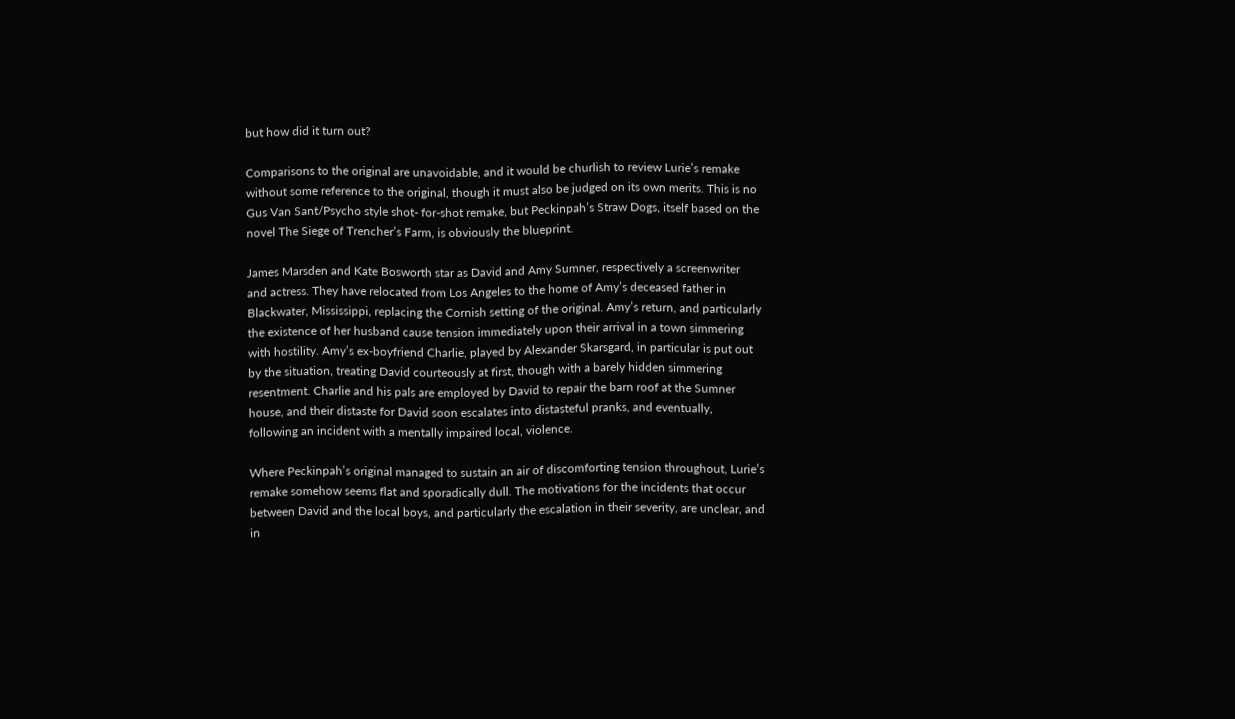but how did it turn out?

Comparisons to the original are unavoidable, and it would be churlish to review Lurie’s remake without some reference to the original, though it must also be judged on its own merits. This is no Gus Van Sant/Psycho style shot- for-shot remake, but Peckinpah’s Straw Dogs, itself based on the novel The Siege of Trencher’s Farm, is obviously the blueprint.

James Marsden and Kate Bosworth star as David and Amy Sumner, respectively a screenwriter and actress. They have relocated from Los Angeles to the home of Amy’s deceased father in Blackwater, Mississippi, replacing the Cornish setting of the original. Amy’s return, and particularly the existence of her husband cause tension immediately upon their arrival in a town simmering with hostility. Amy’s ex-boyfriend Charlie, played by Alexander Skarsgard, in particular is put out by the situation, treating David courteously at first, though with a barely hidden simmering resentment. Charlie and his pals are employed by David to repair the barn roof at the Sumner house, and their distaste for David soon escalates into distasteful pranks, and eventually, following an incident with a mentally impaired local, violence.

Where Peckinpah’s original managed to sustain an air of discomforting tension throughout, Lurie’s remake somehow seems flat and sporadically dull. The motivations for the incidents that occur between David and the local boys, and particularly the escalation in their severity, are unclear, and in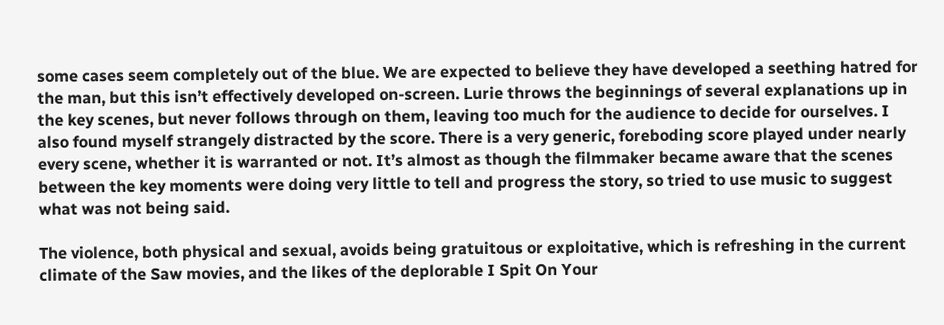some cases seem completely out of the blue. We are expected to believe they have developed a seething hatred for the man, but this isn’t effectively developed on-screen. Lurie throws the beginnings of several explanations up in the key scenes, but never follows through on them, leaving too much for the audience to decide for ourselves. I also found myself strangely distracted by the score. There is a very generic, foreboding score played under nearly every scene, whether it is warranted or not. It’s almost as though the filmmaker became aware that the scenes between the key moments were doing very little to tell and progress the story, so tried to use music to suggest what was not being said.

The violence, both physical and sexual, avoids being gratuitous or exploitative, which is refreshing in the current climate of the Saw movies, and the likes of the deplorable I Spit On Your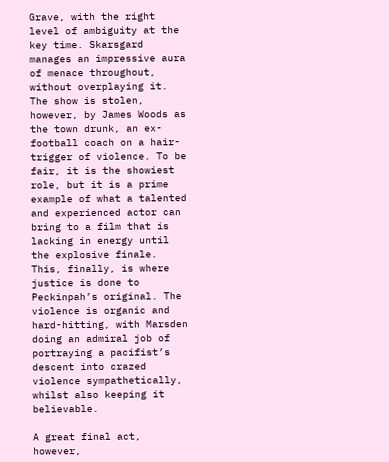Grave, with the right level of ambiguity at the key time. Skarsgard manages an impressive aura of menace throughout, without overplaying it. The show is stolen, however, by James Woods as the town drunk, an ex-football coach on a hair-trigger of violence. To be fair, it is the showiest role, but it is a prime example of what a talented and experienced actor can bring to a film that is lacking in energy until the explosive finale. This, finally, is where justice is done to Peckinpah’s original. The violence is organic and hard-hitting, with Marsden doing an admiral job of portraying a pacifist’s descent into crazed violence sympathetically, whilst also keeping it believable.

A great final act, however,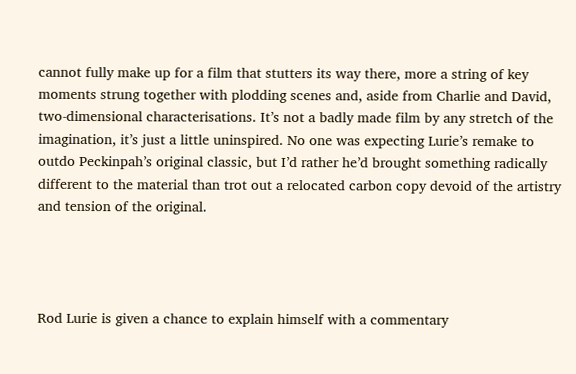cannot fully make up for a film that stutters its way there, more a string of key moments strung together with plodding scenes and, aside from Charlie and David,  two-dimensional characterisations. It’s not a badly made film by any stretch of the imagination, it’s just a little uninspired. No one was expecting Lurie’s remake to outdo Peckinpah’s original classic, but I’d rather he’d brought something radically different to the material than trot out a relocated carbon copy devoid of the artistry and tension of the original.




Rod Lurie is given a chance to explain himself with a commentary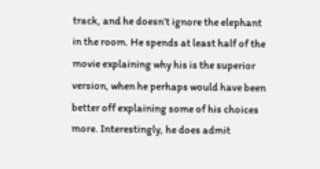track, and he doesn’t ignore the elephant in the room. He spends at least half of the movie explaining why his is the superior version, when he perhaps would have been better off explaining some of his choices more. Interestingly, he does admit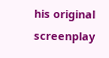his original screenplay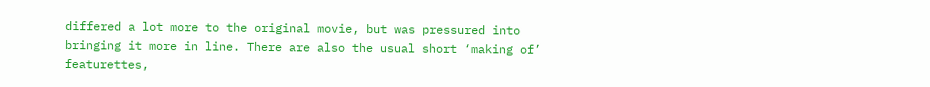differed a lot more to the original movie, but was pressured into bringing it more in line. There are also the usual short ‘making of’ featurettes,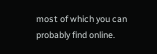most of which you can probably find online.